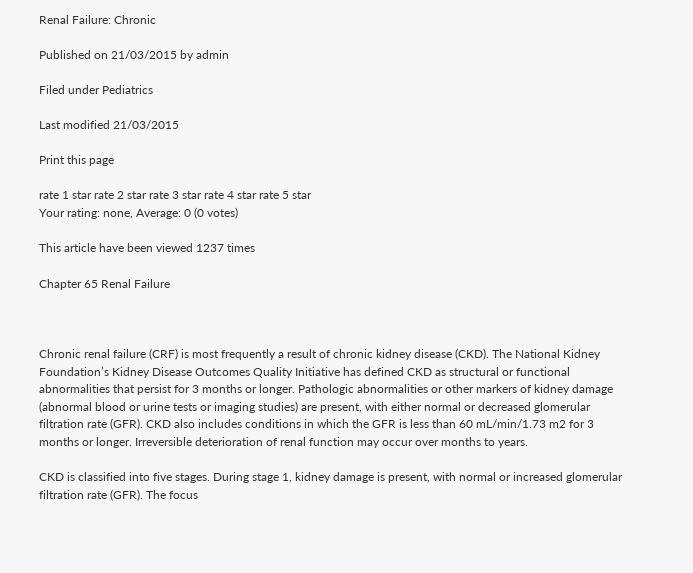Renal Failure: Chronic

Published on 21/03/2015 by admin

Filed under Pediatrics

Last modified 21/03/2015

Print this page

rate 1 star rate 2 star rate 3 star rate 4 star rate 5 star
Your rating: none, Average: 0 (0 votes)

This article have been viewed 1237 times

Chapter 65 Renal Failure



Chronic renal failure (CRF) is most frequently a result of chronic kidney disease (CKD). The National Kidney Foundation’s Kidney Disease Outcomes Quality Initiative has defined CKD as structural or functional abnormalities that persist for 3 months or longer. Pathologic abnormalities or other markers of kidney damage (abnormal blood or urine tests or imaging studies) are present, with either normal or decreased glomerular filtration rate (GFR). CKD also includes conditions in which the GFR is less than 60 mL/min/1.73 m2 for 3 months or longer. Irreversible deterioration of renal function may occur over months to years.

CKD is classified into five stages. During stage 1, kidney damage is present, with normal or increased glomerular filtration rate (GFR). The focus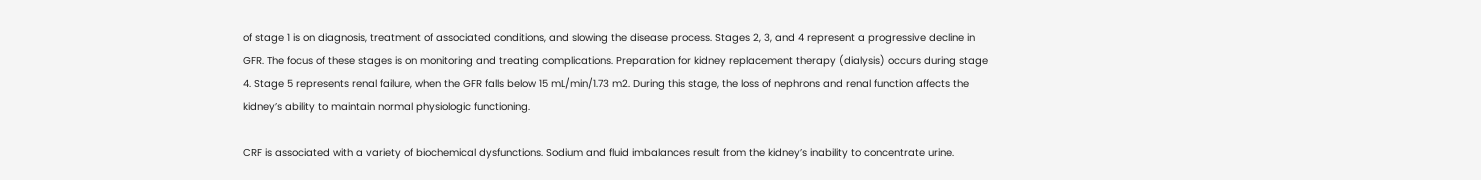of stage 1 is on diagnosis, treatment of associated conditions, and slowing the disease process. Stages 2, 3, and 4 represent a progressive decline in GFR. The focus of these stages is on monitoring and treating complications. Preparation for kidney replacement therapy (dialysis) occurs during stage 4. Stage 5 represents renal failure, when the GFR falls below 15 mL/min/1.73 m2. During this stage, the loss of nephrons and renal function affects the kidney’s ability to maintain normal physiologic functioning.

CRF is associated with a variety of biochemical dysfunctions. Sodium and fluid imbalances result from the kidney’s inability to concentrate urine.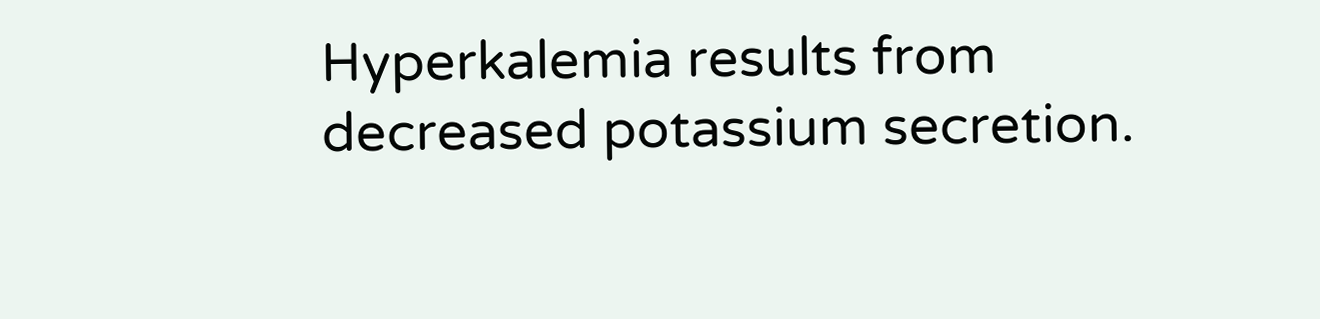Hyperkalemia results from decreased potassium secretion.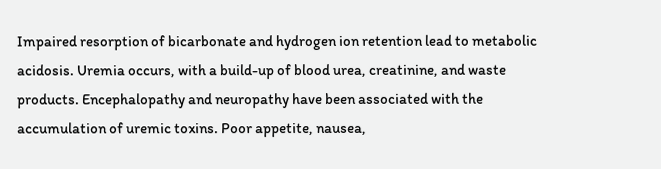Impaired resorption of bicarbonate and hydrogen ion retention lead to metabolic acidosis. Uremia occurs, with a build-up of blood urea, creatinine, and waste products. Encephalopathy and neuropathy have been associated with the accumulation of uremic toxins. Poor appetite, nausea,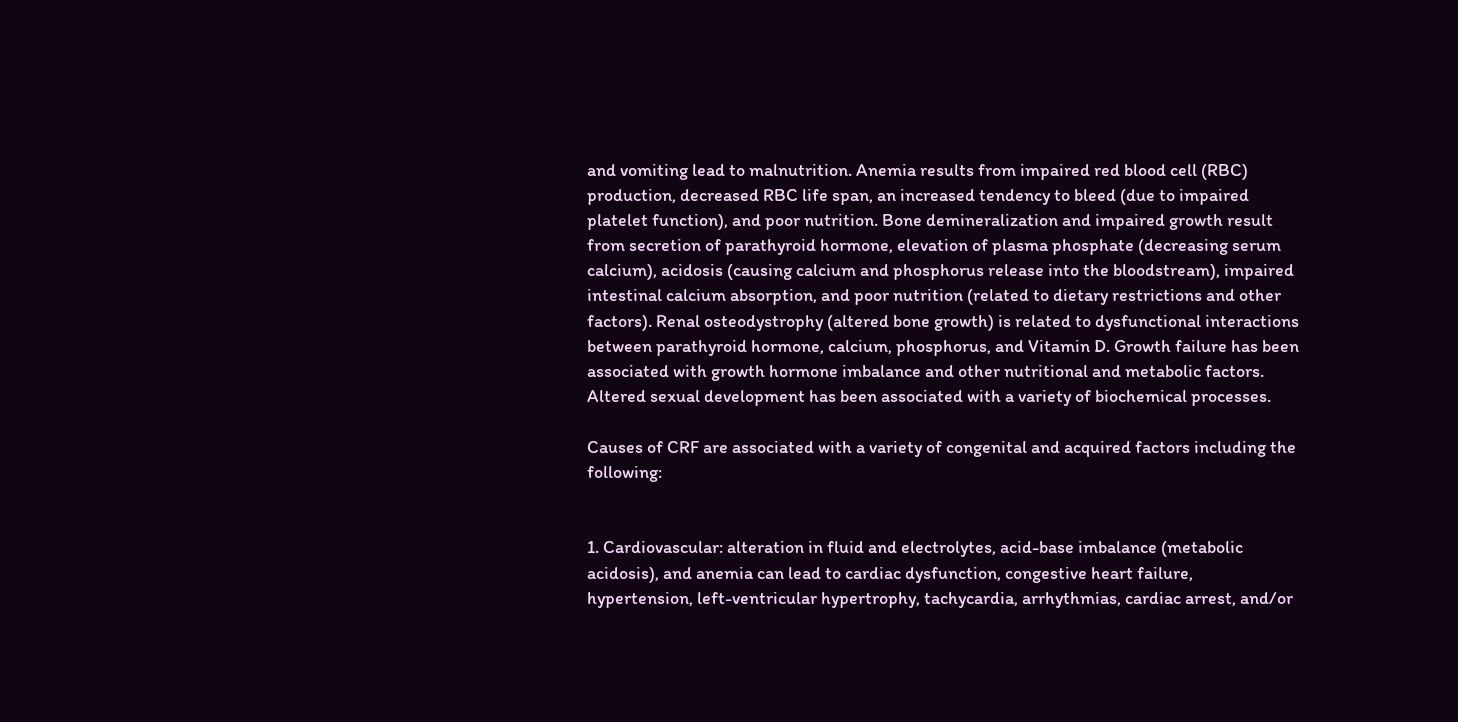and vomiting lead to malnutrition. Anemia results from impaired red blood cell (RBC) production, decreased RBC life span, an increased tendency to bleed (due to impaired platelet function), and poor nutrition. Bone demineralization and impaired growth result from secretion of parathyroid hormone, elevation of plasma phosphate (decreasing serum calcium), acidosis (causing calcium and phosphorus release into the bloodstream), impaired intestinal calcium absorption, and poor nutrition (related to dietary restrictions and other factors). Renal osteodystrophy (altered bone growth) is related to dysfunctional interactions between parathyroid hormone, calcium, phosphorus, and Vitamin D. Growth failure has been associated with growth hormone imbalance and other nutritional and metabolic factors. Altered sexual development has been associated with a variety of biochemical processes.

Causes of CRF are associated with a variety of congenital and acquired factors including the following:


1. Cardiovascular: alteration in fluid and electrolytes, acid-base imbalance (metabolic acidosis), and anemia can lead to cardiac dysfunction, congestive heart failure, hypertension, left-ventricular hypertrophy, tachycardia, arrhythmias, cardiac arrest, and/or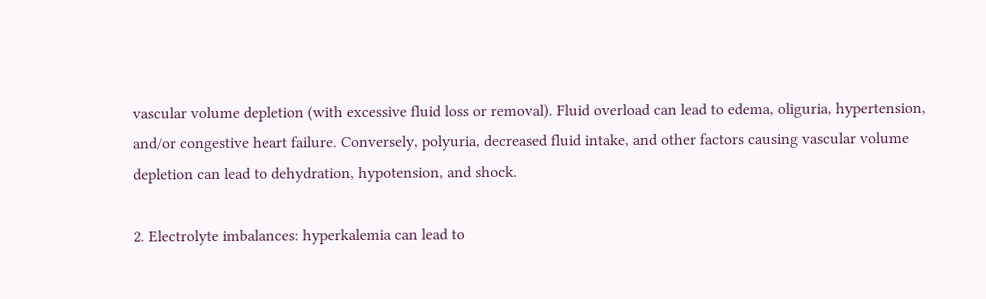vascular volume depletion (with excessive fluid loss or removal). Fluid overload can lead to edema, oliguria, hypertension, and/or congestive heart failure. Conversely, polyuria, decreased fluid intake, and other factors causing vascular volume depletion can lead to dehydration, hypotension, and shock.

2. Electrolyte imbalances: hyperkalemia can lead to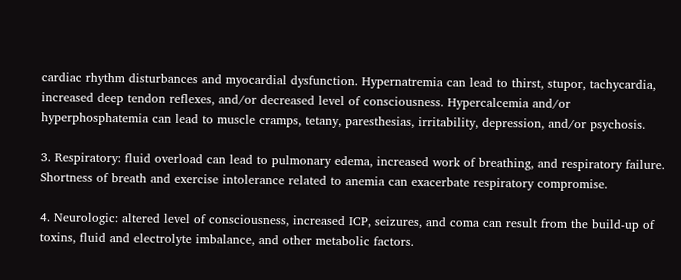cardiac rhythm disturbances and myocardial dysfunction. Hypernatremia can lead to thirst, stupor, tachycardia, increased deep tendon reflexes, and/or decreased level of consciousness. Hypercalcemia and/or hyperphosphatemia can lead to muscle cramps, tetany, paresthesias, irritability, depression, and/or psychosis.

3. Respiratory: fluid overload can lead to pulmonary edema, increased work of breathing, and respiratory failure. Shortness of breath and exercise intolerance related to anemia can exacerbate respiratory compromise.

4. Neurologic: altered level of consciousness, increased ICP, seizures, and coma can result from the build-up of toxins, fluid and electrolyte imbalance, and other metabolic factors.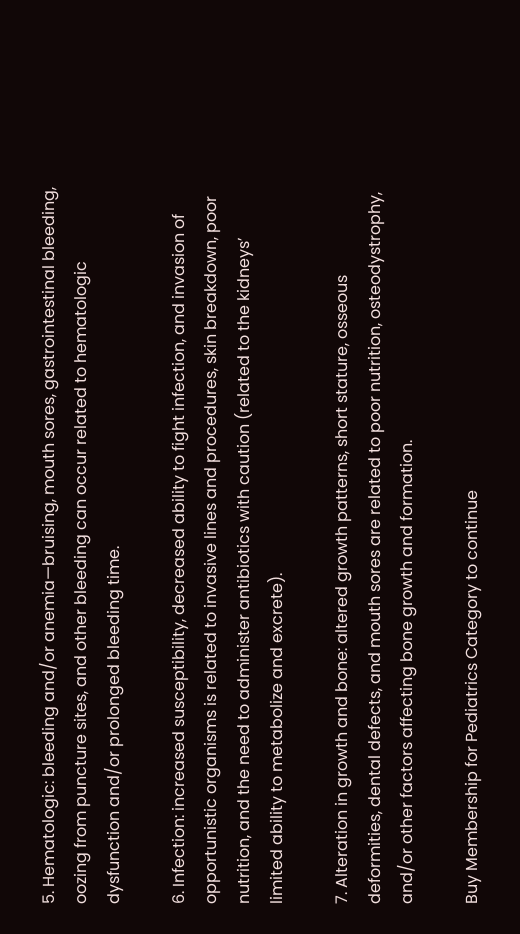5. Hematologic: bleeding and/or anemia—bruising, mouth sores, gastrointestinal bleeding, oozing from puncture sites, and other bleeding can occur related to hematologic dysfunction and/or prolonged bleeding time.

6. Infection: increased susceptibility, decreased ability to fight infection, and invasion of opportunistic organisms is related to invasive lines and procedures, skin breakdown, poor nutrition, and the need to administer antibiotics with caution (related to the kidneys’ limited ability to metabolize and excrete).

7. Alteration in growth and bone: altered growth patterns, short stature, osseous deformities, dental defects, and mouth sores are related to poor nutrition, osteodystrophy, and/or other factors affecting bone growth and formation.

Buy Membership for Pediatrics Category to continue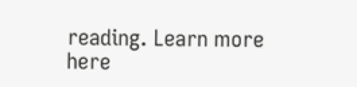reading. Learn more here